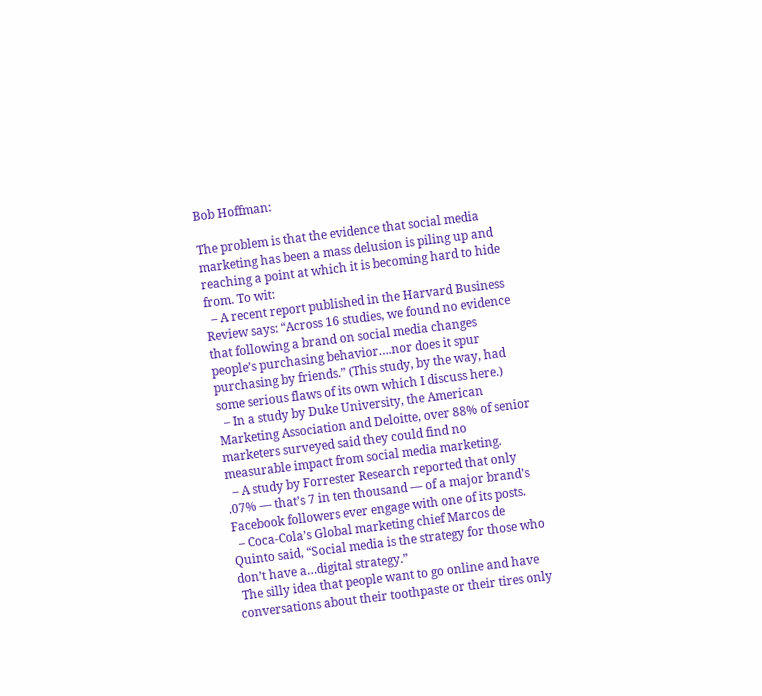Bob Hoffman:

The problem is that the evidence that social media marketing has been a mass delusion is piling up and reaching a point at which it is becoming hard to hide from. To wit:
  – A recent report published in the Harvard Business Review says: “Across 16 studies, we found no evidence that following a brand on social media changes people’s purchasing behavior….nor does it spur purchasing by friends.” (This study, by the way, had some serious flaws of its own which I discuss here.)
  – In a study by Duke University, the American Marketing Association and Deloitte, over 88% of senior marketers surveyed said they could find no measurable impact from social media marketing.
  – A study by Forrester Research reported that only .07% — that’s 7 in ten thousand — of a major brand’s Facebook followers ever engage with one of its posts.
  – Coca-Cola’s Global marketing chief Marcos de Quinto said, “Social media is the strategy for those who don’t have a…digital strategy.”
 The silly idea that people want to go online and have conversations about their toothpaste or their tires only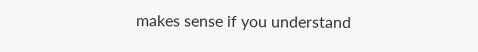makes sense if you understand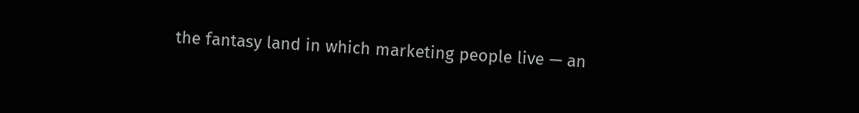the fantasy land in which marketing people live — an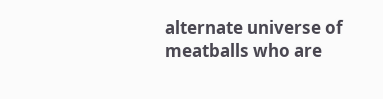alternate universe of meatballs who are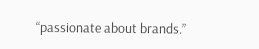“passionate about brands.”